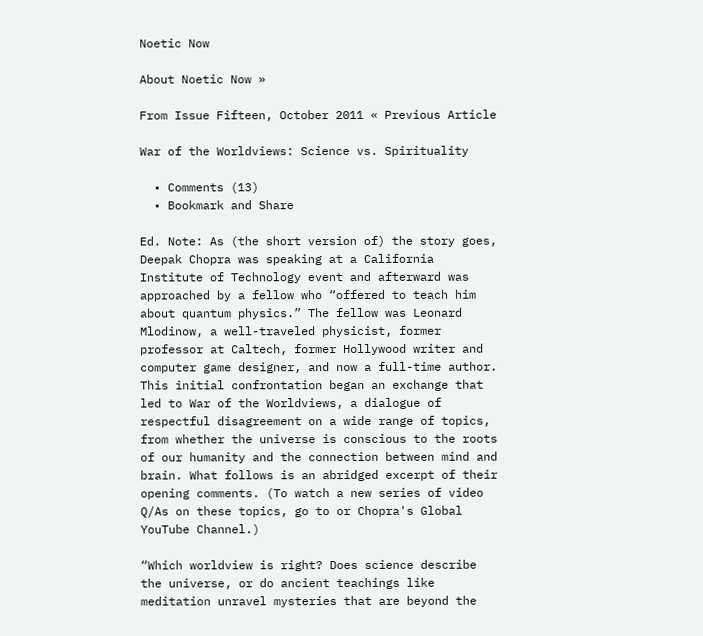Noetic Now

About Noetic Now »

From Issue Fifteen, October 2011 « Previous Article

War of the Worldviews: Science vs. Spirituality

  • Comments (13)
  • Bookmark and Share

Ed. Note: As (the short version of) the story goes, Deepak Chopra was speaking at a California Institute of Technology event and afterward was approached by a fellow who “offered to teach him about quantum physics.” The fellow was Leonard Mlodinow, a well-traveled physicist, former professor at Caltech, former Hollywood writer and computer game designer, and now a full-time author. This initial confrontation began an exchange that led to War of the Worldviews, a dialogue of respectful disagreement on a wide range of topics, from whether the universe is conscious to the roots of our humanity and the connection between mind and brain. What follows is an abridged excerpt of their opening comments. (To watch a new series of video Q/As on these topics, go to or Chopra's Global YouTube Channel.)

“Which worldview is right? Does science describe the universe, or do ancient teachings like meditation unravel mysteries that are beyond the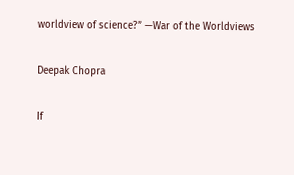worldview of science?” —War of the Worldviews

Deepak Chopra

If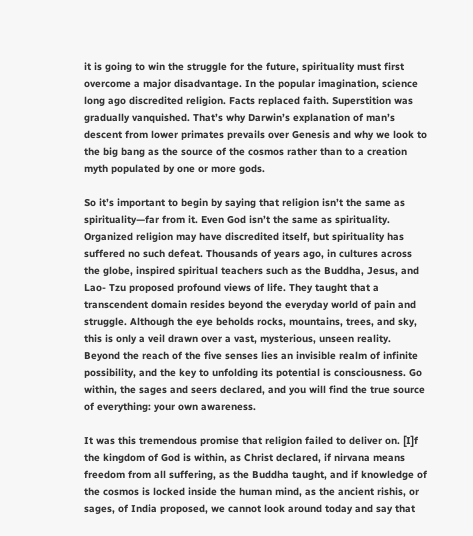it is going to win the struggle for the future, spirituality must first overcome a major disadvantage. In the popular imagination, science long ago discredited religion. Facts replaced faith. Superstition was gradually vanquished. That’s why Darwin’s explanation of man’s descent from lower primates prevails over Genesis and why we look to the big bang as the source of the cosmos rather than to a creation myth populated by one or more gods.

So it’s important to begin by saying that religion isn’t the same as spirituality—far from it. Even God isn’t the same as spirituality. Organized religion may have discredited itself, but spirituality has suffered no such defeat. Thousands of years ago, in cultures across the globe, inspired spiritual teachers such as the Buddha, Jesus, and Lao- Tzu proposed profound views of life. They taught that a transcendent domain resides beyond the everyday world of pain and struggle. Although the eye beholds rocks, mountains, trees, and sky, this is only a veil drawn over a vast, mysterious, unseen reality. Beyond the reach of the five senses lies an invisible realm of infinite possibility, and the key to unfolding its potential is consciousness. Go within, the sages and seers declared, and you will find the true source of everything: your own awareness.

It was this tremendous promise that religion failed to deliver on. [I]f the kingdom of God is within, as Christ declared, if nirvana means freedom from all suffering, as the Buddha taught, and if knowledge of the cosmos is locked inside the human mind, as the ancient rishis, or sages, of India proposed, we cannot look around today and say that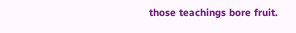those teachings bore fruit.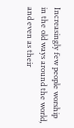Increasingly few people worship in the old ways around the world, and even as their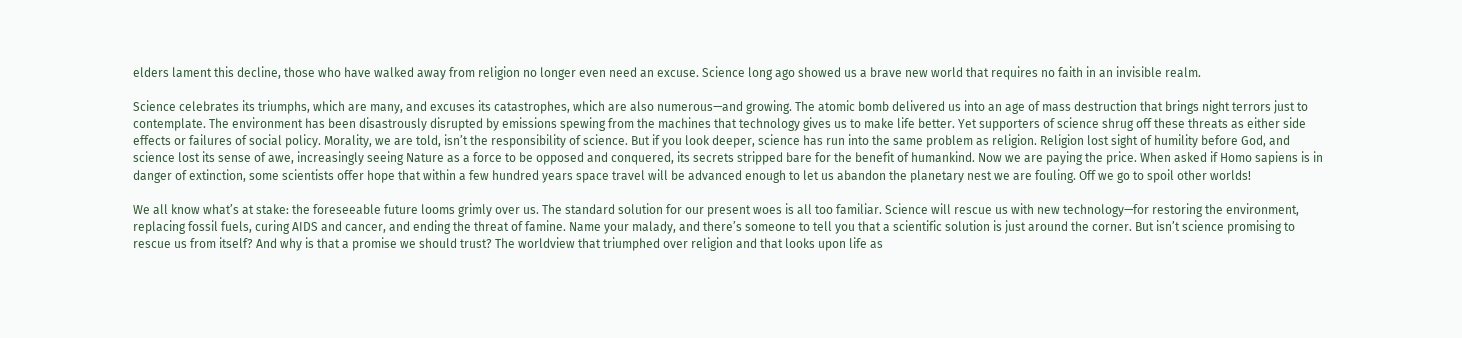elders lament this decline, those who have walked away from religion no longer even need an excuse. Science long ago showed us a brave new world that requires no faith in an invisible realm.

Science celebrates its triumphs, which are many, and excuses its catastrophes, which are also numerous—and growing. The atomic bomb delivered us into an age of mass destruction that brings night terrors just to contemplate. The environment has been disastrously disrupted by emissions spewing from the machines that technology gives us to make life better. Yet supporters of science shrug off these threats as either side effects or failures of social policy. Morality, we are told, isn’t the responsibility of science. But if you look deeper, science has run into the same problem as religion. Religion lost sight of humility before God, and science lost its sense of awe, increasingly seeing Nature as a force to be opposed and conquered, its secrets stripped bare for the benefit of humankind. Now we are paying the price. When asked if Homo sapiens is in danger of extinction, some scientists offer hope that within a few hundred years space travel will be advanced enough to let us abandon the planetary nest we are fouling. Off we go to spoil other worlds!

We all know what’s at stake: the foreseeable future looms grimly over us. The standard solution for our present woes is all too familiar. Science will rescue us with new technology—for restoring the environment, replacing fossil fuels, curing AIDS and cancer, and ending the threat of famine. Name your malady, and there’s someone to tell you that a scientific solution is just around the corner. But isn’t science promising to rescue us from itself? And why is that a promise we should trust? The worldview that triumphed over religion and that looks upon life as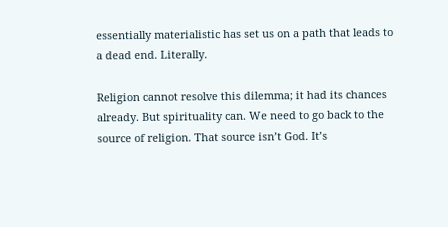essentially materialistic has set us on a path that leads to a dead end. Literally.

Religion cannot resolve this dilemma; it had its chances already. But spirituality can. We need to go back to the source of religion. That source isn’t God. It’s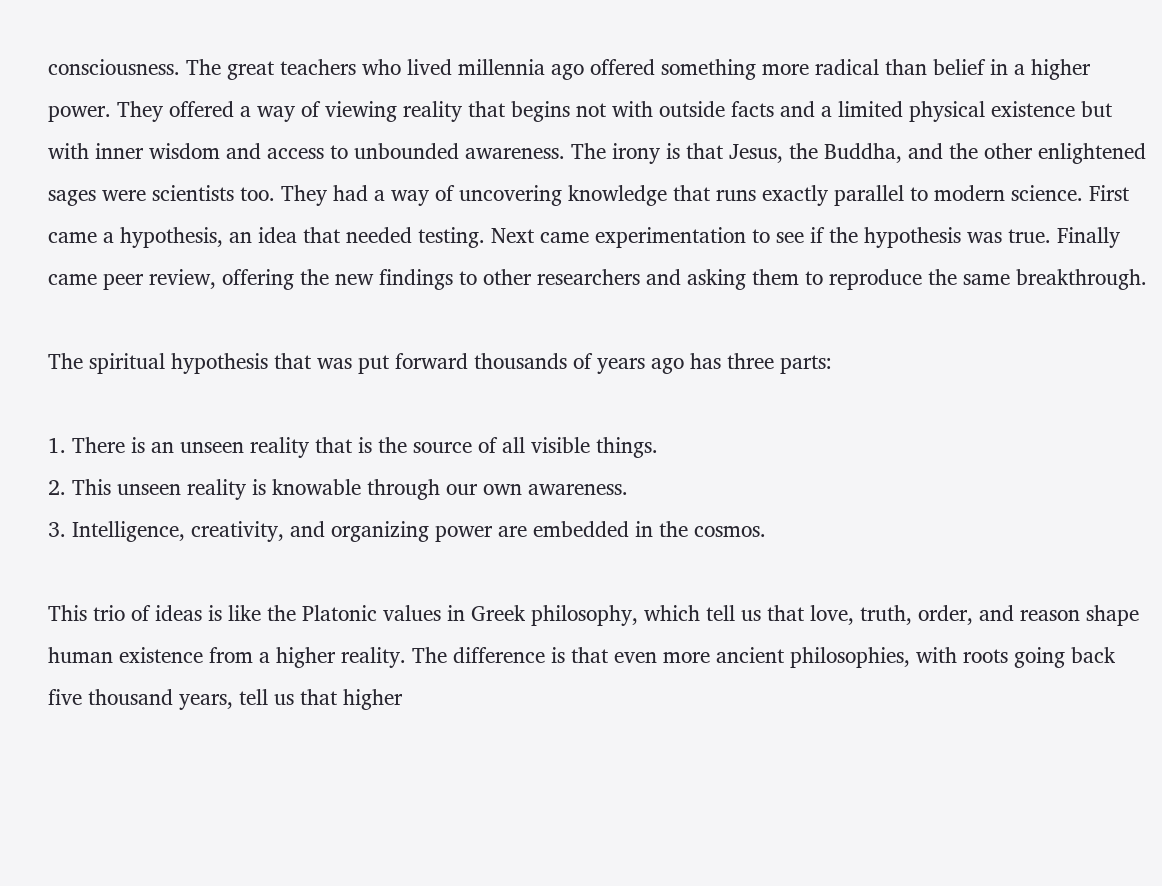consciousness. The great teachers who lived millennia ago offered something more radical than belief in a higher power. They offered a way of viewing reality that begins not with outside facts and a limited physical existence but with inner wisdom and access to unbounded awareness. The irony is that Jesus, the Buddha, and the other enlightened sages were scientists too. They had a way of uncovering knowledge that runs exactly parallel to modern science. First came a hypothesis, an idea that needed testing. Next came experimentation to see if the hypothesis was true. Finally came peer review, offering the new findings to other researchers and asking them to reproduce the same breakthrough.

The spiritual hypothesis that was put forward thousands of years ago has three parts:

1. There is an unseen reality that is the source of all visible things.
2. This unseen reality is knowable through our own awareness.
3. Intelligence, creativity, and organizing power are embedded in the cosmos.

This trio of ideas is like the Platonic values in Greek philosophy, which tell us that love, truth, order, and reason shape human existence from a higher reality. The difference is that even more ancient philosophies, with roots going back five thousand years, tell us that higher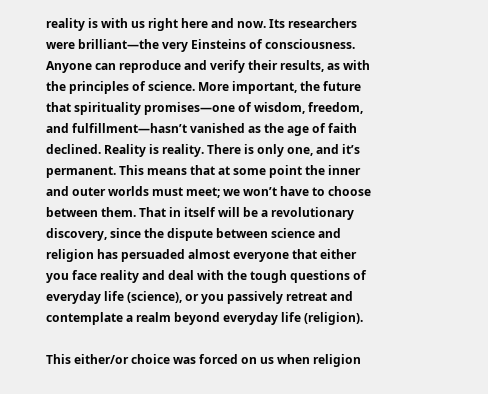reality is with us right here and now. Its researchers were brilliant—the very Einsteins of consciousness. Anyone can reproduce and verify their results, as with the principles of science. More important, the future that spirituality promises—one of wisdom, freedom, and fulfillment—hasn’t vanished as the age of faith declined. Reality is reality. There is only one, and it’s permanent. This means that at some point the inner and outer worlds must meet; we won’t have to choose between them. That in itself will be a revolutionary discovery, since the dispute between science and religion has persuaded almost everyone that either you face reality and deal with the tough questions of everyday life (science), or you passively retreat and contemplate a realm beyond everyday life (religion).

This either/or choice was forced on us when religion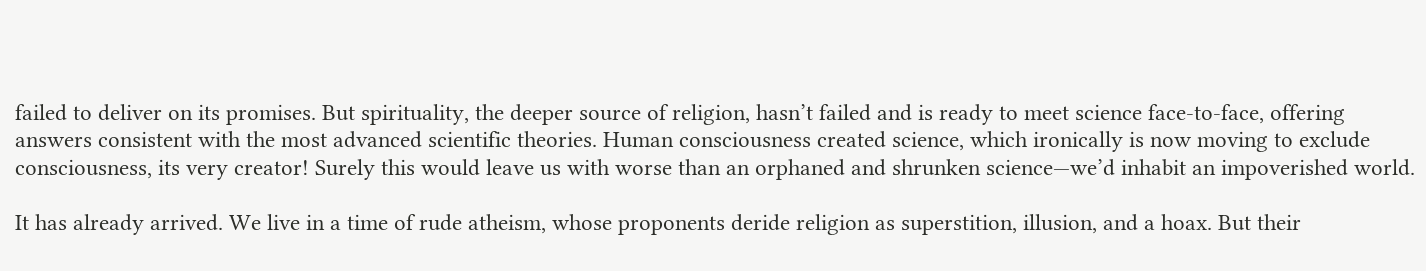failed to deliver on its promises. But spirituality, the deeper source of religion, hasn’t failed and is ready to meet science face-to-face, offering answers consistent with the most advanced scientific theories. Human consciousness created science, which ironically is now moving to exclude consciousness, its very creator! Surely this would leave us with worse than an orphaned and shrunken science—we’d inhabit an impoverished world.

It has already arrived. We live in a time of rude atheism, whose proponents deride religion as superstition, illusion, and a hoax. But their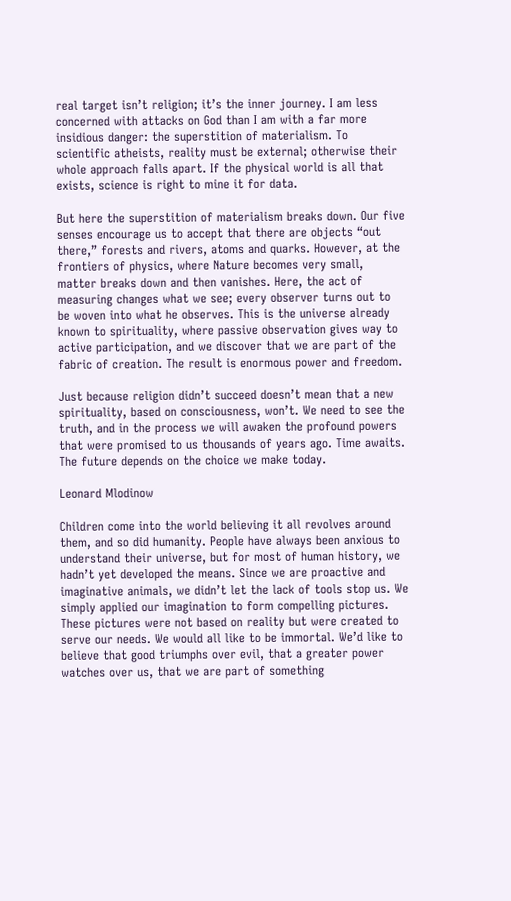real target isn’t religion; it’s the inner journey. I am less concerned with attacks on God than I am with a far more insidious danger: the superstition of materialism. To scientific atheists, reality must be external; otherwise their whole approach falls apart. If the physical world is all that exists, science is right to mine it for data.

But here the superstition of materialism breaks down. Our five senses encourage us to accept that there are objects “out there,” forests and rivers, atoms and quarks. However, at the frontiers of physics, where Nature becomes very small, matter breaks down and then vanishes. Here, the act of measuring changes what we see; every observer turns out to be woven into what he observes. This is the universe already known to spirituality, where passive observation gives way to active participation, and we discover that we are part of the fabric of creation. The result is enormous power and freedom.

Just because religion didn’t succeed doesn’t mean that a new spirituality, based on consciousness, won’t. We need to see the truth, and in the process we will awaken the profound powers that were promised to us thousands of years ago. Time awaits. The future depends on the choice we make today.

Leonard Mlodinow

Children come into the world believing it all revolves around them, and so did humanity. People have always been anxious to understand their universe, but for most of human history, we hadn’t yet developed the means. Since we are proactive and imaginative animals, we didn’t let the lack of tools stop us. We simply applied our imagination to form compelling pictures. These pictures were not based on reality but were created to serve our needs. We would all like to be immortal. We’d like to believe that good triumphs over evil, that a greater power watches over us, that we are part of something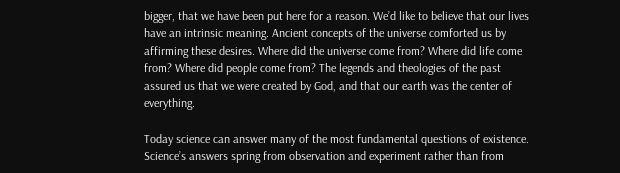bigger, that we have been put here for a reason. We’d like to believe that our lives have an intrinsic meaning. Ancient concepts of the universe comforted us by affirming these desires. Where did the universe come from? Where did life come from? Where did people come from? The legends and theologies of the past assured us that we were created by God, and that our earth was the center of everything.

Today science can answer many of the most fundamental questions of existence. Science’s answers spring from observation and experiment rather than from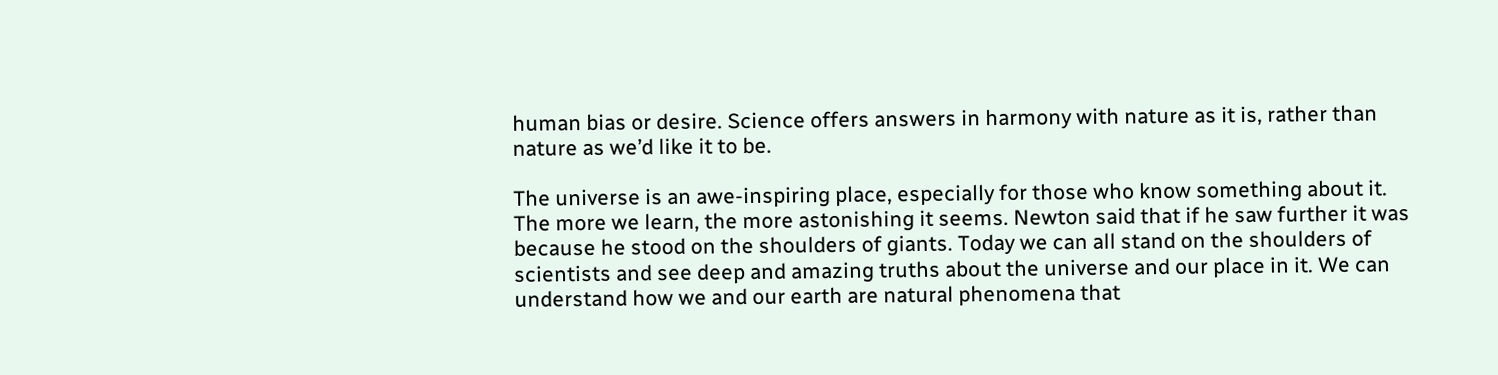human bias or desire. Science offers answers in harmony with nature as it is, rather than nature as we’d like it to be.

The universe is an awe-inspiring place, especially for those who know something about it. The more we learn, the more astonishing it seems. Newton said that if he saw further it was because he stood on the shoulders of giants. Today we can all stand on the shoulders of scientists and see deep and amazing truths about the universe and our place in it. We can understand how we and our earth are natural phenomena that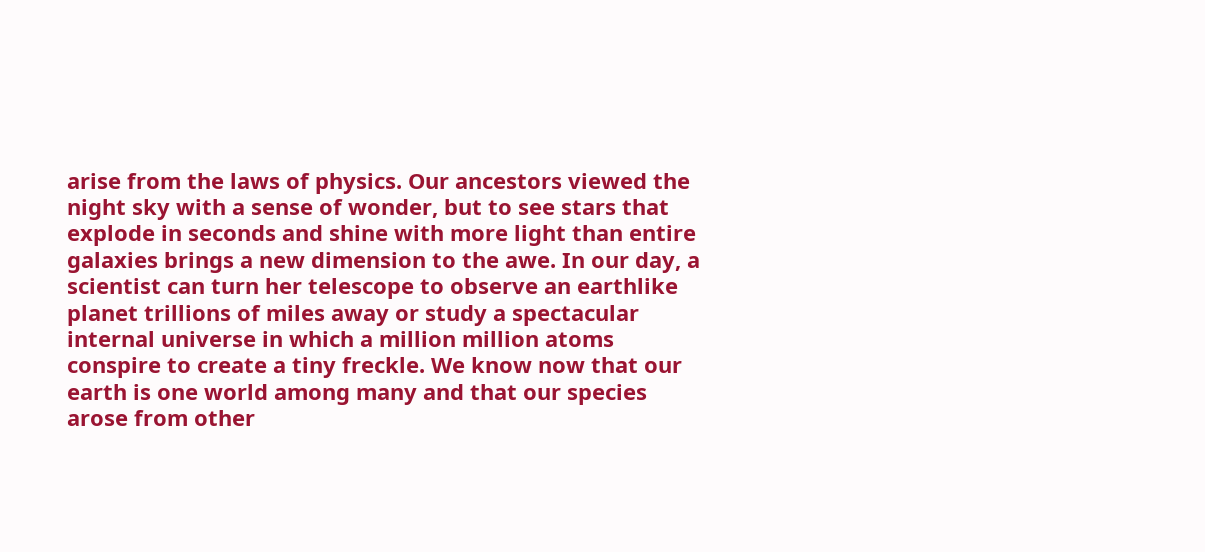arise from the laws of physics. Our ancestors viewed the night sky with a sense of wonder, but to see stars that explode in seconds and shine with more light than entire galaxies brings a new dimension to the awe. In our day, a scientist can turn her telescope to observe an earthlike planet trillions of miles away or study a spectacular internal universe in which a million million atoms conspire to create a tiny freckle. We know now that our earth is one world among many and that our species arose from other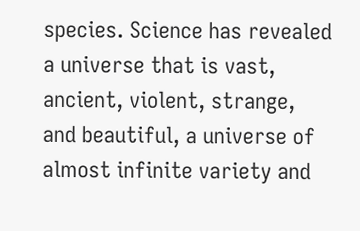species. Science has revealed a universe that is vast, ancient, violent, strange, and beautiful, a universe of almost infinite variety and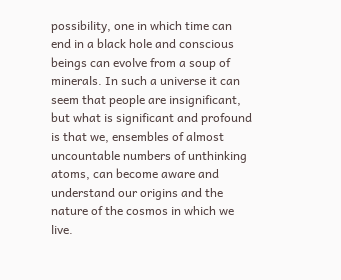possibility, one in which time can end in a black hole and conscious beings can evolve from a soup of minerals. In such a universe it can seem that people are insignificant, but what is significant and profound is that we, ensembles of almost uncountable numbers of unthinking atoms, can become aware and understand our origins and the nature of the cosmos in which we live.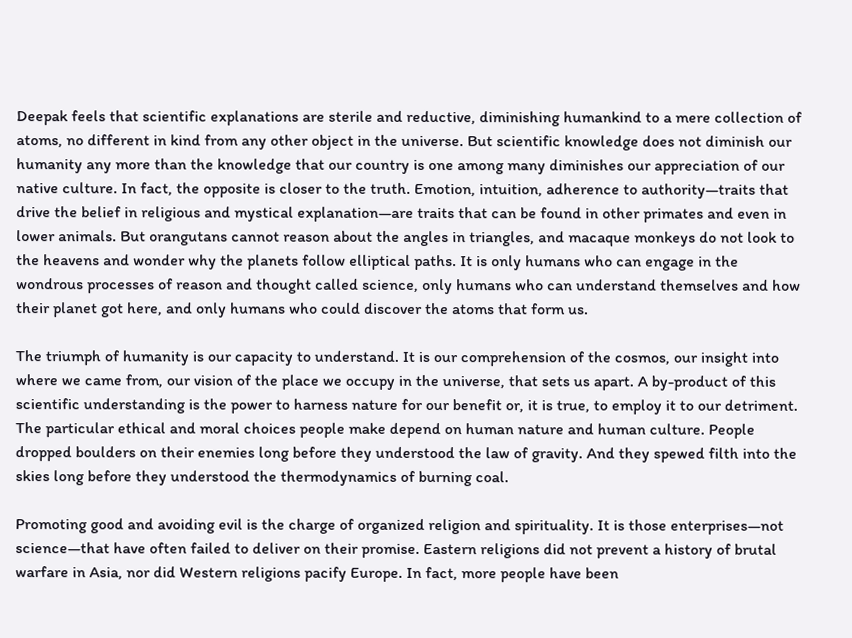Deepak feels that scientific explanations are sterile and reductive, diminishing humankind to a mere collection of atoms, no different in kind from any other object in the universe. But scientific knowledge does not diminish our humanity any more than the knowledge that our country is one among many diminishes our appreciation of our native culture. In fact, the opposite is closer to the truth. Emotion, intuition, adherence to authority—traits that drive the belief in religious and mystical explanation—are traits that can be found in other primates and even in lower animals. But orangutans cannot reason about the angles in triangles, and macaque monkeys do not look to the heavens and wonder why the planets follow elliptical paths. It is only humans who can engage in the wondrous processes of reason and thought called science, only humans who can understand themselves and how their planet got here, and only humans who could discover the atoms that form us.

The triumph of humanity is our capacity to understand. It is our comprehension of the cosmos, our insight into where we came from, our vision of the place we occupy in the universe, that sets us apart. A by-product of this scientific understanding is the power to harness nature for our benefit or, it is true, to employ it to our detriment. The particular ethical and moral choices people make depend on human nature and human culture. People dropped boulders on their enemies long before they understood the law of gravity. And they spewed filth into the skies long before they understood the thermodynamics of burning coal.

Promoting good and avoiding evil is the charge of organized religion and spirituality. It is those enterprises—not science—that have often failed to deliver on their promise. Eastern religions did not prevent a history of brutal warfare in Asia, nor did Western religions pacify Europe. In fact, more people have been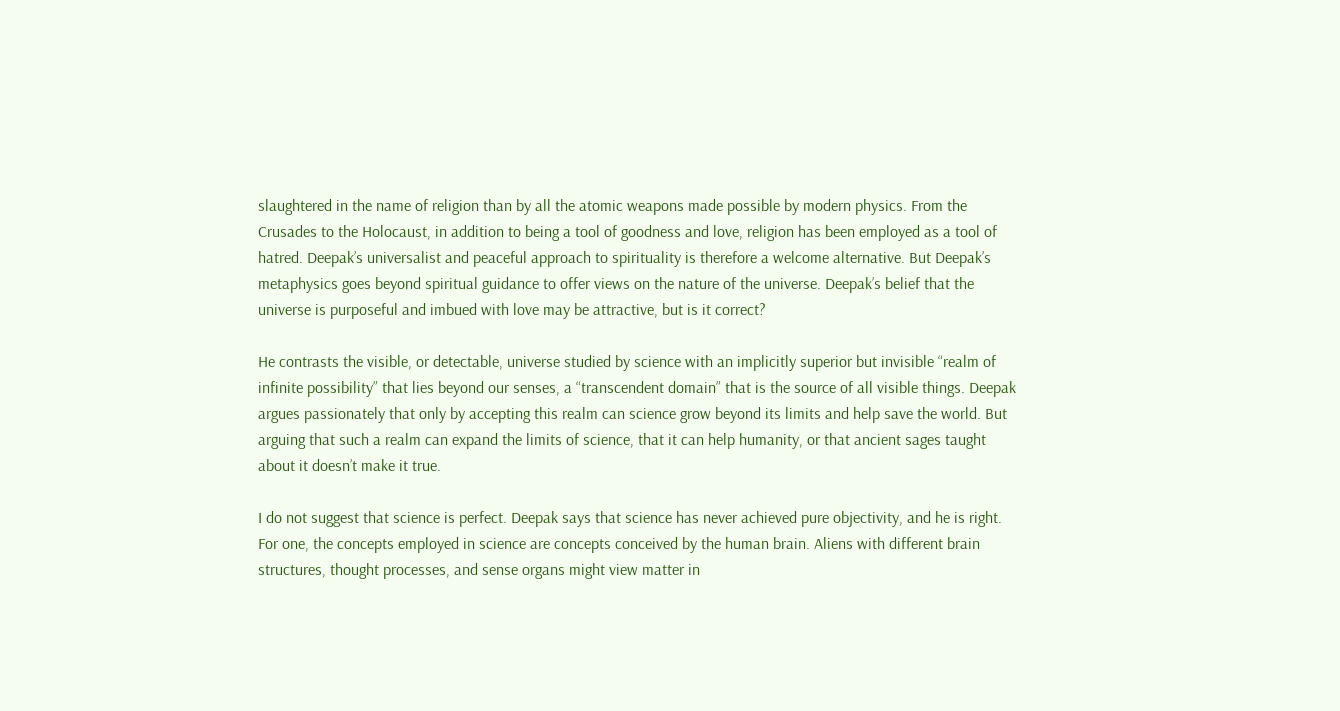slaughtered in the name of religion than by all the atomic weapons made possible by modern physics. From the Crusades to the Holocaust, in addition to being a tool of goodness and love, religion has been employed as a tool of hatred. Deepak’s universalist and peaceful approach to spirituality is therefore a welcome alternative. But Deepak’s metaphysics goes beyond spiritual guidance to offer views on the nature of the universe. Deepak’s belief that the universe is purposeful and imbued with love may be attractive, but is it correct?

He contrasts the visible, or detectable, universe studied by science with an implicitly superior but invisible “realm of infinite possibility” that lies beyond our senses, a “transcendent domain” that is the source of all visible things. Deepak argues passionately that only by accepting this realm can science grow beyond its limits and help save the world. But arguing that such a realm can expand the limits of science, that it can help humanity, or that ancient sages taught about it doesn’t make it true.

I do not suggest that science is perfect. Deepak says that science has never achieved pure objectivity, and he is right. For one, the concepts employed in science are concepts conceived by the human brain. Aliens with different brain structures, thought processes, and sense organs might view matter in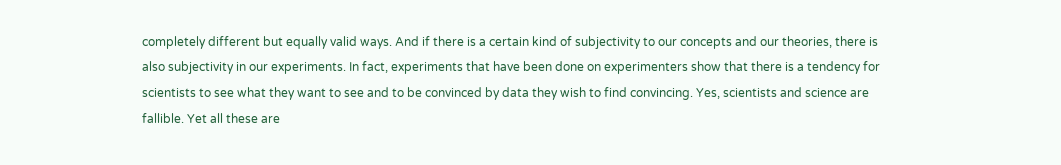completely different but equally valid ways. And if there is a certain kind of subjectivity to our concepts and our theories, there is also subjectivity in our experiments. In fact, experiments that have been done on experimenters show that there is a tendency for scientists to see what they want to see and to be convinced by data they wish to find convincing. Yes, scientists and science are fallible. Yet all these are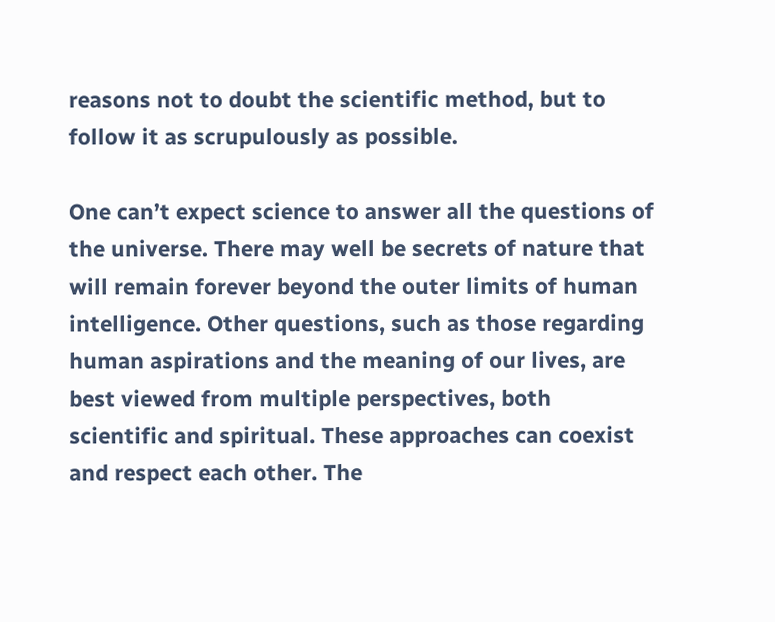reasons not to doubt the scientific method, but to follow it as scrupulously as possible.

One can’t expect science to answer all the questions of the universe. There may well be secrets of nature that will remain forever beyond the outer limits of human intelligence. Other questions, such as those regarding human aspirations and the meaning of our lives, are best viewed from multiple perspectives, both scientific and spiritual. These approaches can coexist and respect each other. The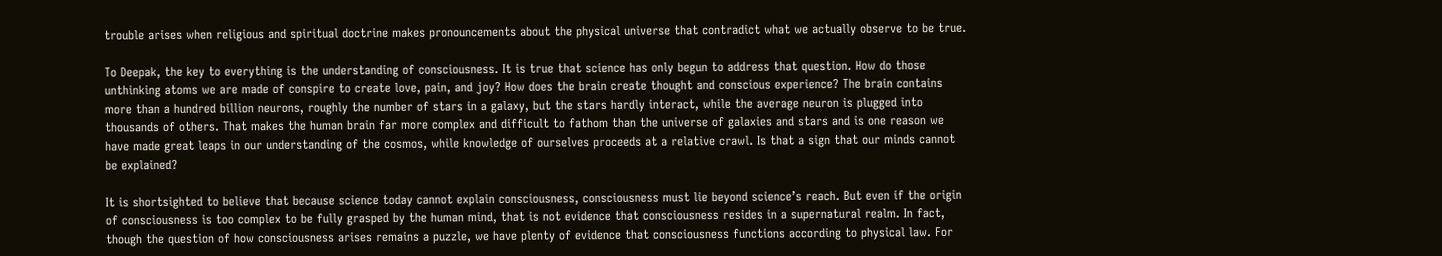trouble arises when religious and spiritual doctrine makes pronouncements about the physical universe that contradict what we actually observe to be true.

To Deepak, the key to everything is the understanding of consciousness. It is true that science has only begun to address that question. How do those unthinking atoms we are made of conspire to create love, pain, and joy? How does the brain create thought and conscious experience? The brain contains more than a hundred billion neurons, roughly the number of stars in a galaxy, but the stars hardly interact, while the average neuron is plugged into thousands of others. That makes the human brain far more complex and difficult to fathom than the universe of galaxies and stars and is one reason we have made great leaps in our understanding of the cosmos, while knowledge of ourselves proceeds at a relative crawl. Is that a sign that our minds cannot be explained?

It is shortsighted to believe that because science today cannot explain consciousness, consciousness must lie beyond science’s reach. But even if the origin of consciousness is too complex to be fully grasped by the human mind, that is not evidence that consciousness resides in a supernatural realm. In fact, though the question of how consciousness arises remains a puzzle, we have plenty of evidence that consciousness functions according to physical law. For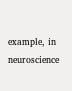example, in neuroscience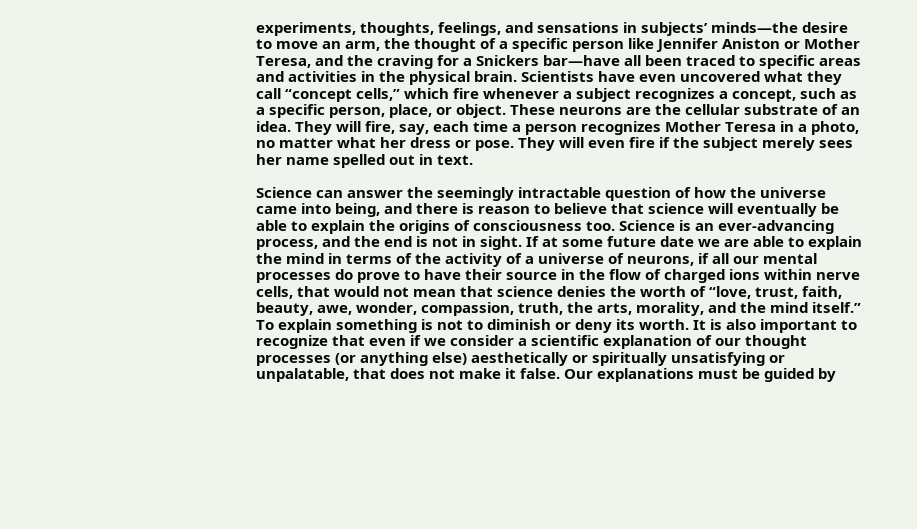experiments, thoughts, feelings, and sensations in subjects’ minds—the desire to move an arm, the thought of a specific person like Jennifer Aniston or Mother Teresa, and the craving for a Snickers bar—have all been traced to specific areas and activities in the physical brain. Scientists have even uncovered what they call “concept cells,” which fire whenever a subject recognizes a concept, such as a specific person, place, or object. These neurons are the cellular substrate of an idea. They will fire, say, each time a person recognizes Mother Teresa in a photo, no matter what her dress or pose. They will even fire if the subject merely sees her name spelled out in text.

Science can answer the seemingly intractable question of how the universe came into being, and there is reason to believe that science will eventually be able to explain the origins of consciousness too. Science is an ever-advancing process, and the end is not in sight. If at some future date we are able to explain the mind in terms of the activity of a universe of neurons, if all our mental processes do prove to have their source in the flow of charged ions within nerve cells, that would not mean that science denies the worth of “love, trust, faith, beauty, awe, wonder, compassion, truth, the arts, morality, and the mind itself.” To explain something is not to diminish or deny its worth. It is also important to recognize that even if we consider a scientific explanation of our thought processes (or anything else) aesthetically or spiritually unsatisfying or unpalatable, that does not make it false. Our explanations must be guided by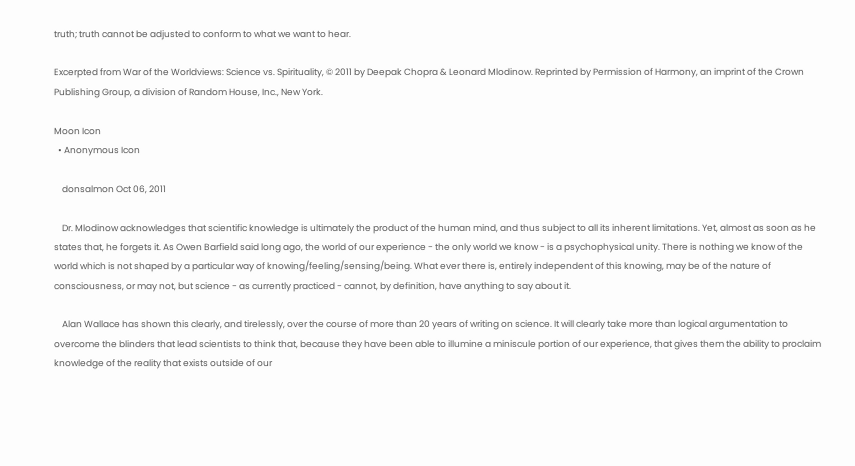truth; truth cannot be adjusted to conform to what we want to hear.

Excerpted from War of the Worldviews: Science vs. Spirituality, © 2011 by Deepak Chopra & Leonard Mlodinow. Reprinted by Permission of Harmony, an imprint of the Crown Publishing Group, a division of Random House, Inc., New York.

Moon Icon
  • Anonymous Icon

    donsalmon Oct 06, 2011

    Dr. Mlodinow acknowledges that scientific knowledge is ultimately the product of the human mind, and thus subject to all its inherent limitations. Yet, almost as soon as he states that, he forgets it. As Owen Barfield said long ago, the world of our experience - the only world we know - is a psychophysical unity. There is nothing we know of the world which is not shaped by a particular way of knowing/feeling/sensing/being. What ever there is, entirely independent of this knowing, may be of the nature of consciousness, or may not, but science - as currently practiced - cannot, by definition, have anything to say about it.

    Alan Wallace has shown this clearly, and tirelessly, over the course of more than 20 years of writing on science. It will clearly take more than logical argumentation to overcome the blinders that lead scientists to think that, because they have been able to illumine a miniscule portion of our experience, that gives them the ability to proclaim knowledge of the reality that exists outside of our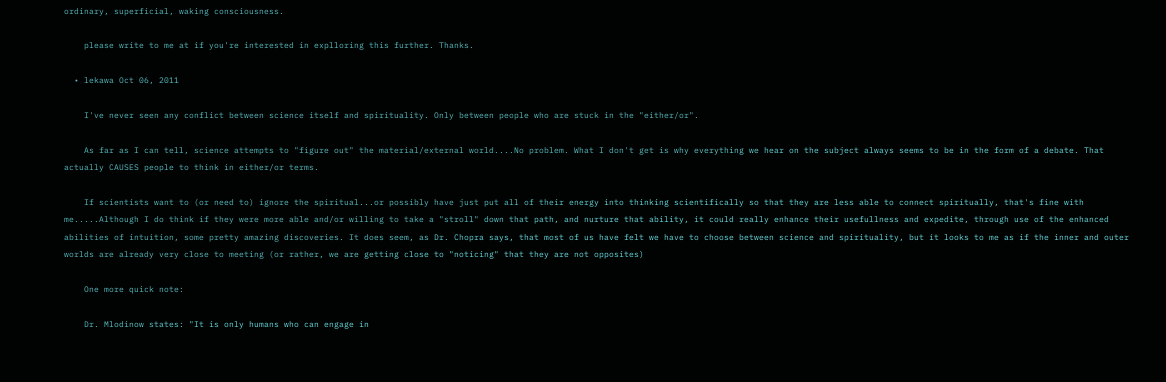ordinary, superficial, waking consciousness.

    please write to me at if you're interested in explloring this further. Thanks.

  • lekawa Oct 06, 2011

    I've never seen any conflict between science itself and spirituality. Only between people who are stuck in the "either/or".

    As far as I can tell, science attempts to "figure out" the material/external world....No problem. What I don't get is why everything we hear on the subject always seems to be in the form of a debate. That actually CAUSES people to think in either/or terms.

    If scientists want to (or need to) ignore the spiritual...or possibly have just put all of their energy into thinking scientifically so that they are less able to connect spiritually, that's fine with me.....Although I do think if they were more able and/or willing to take a "stroll" down that path, and nurture that ability, it could really enhance their usefullness and expedite, through use of the enhanced abilities of intuition, some pretty amazing discoveries. It does seem, as Dr. Chopra says, that most of us have felt we have to choose between science and spirituality, but it looks to me as if the inner and outer worlds are already very close to meeting (or rather, we are getting close to "noticing" that they are not opposites)

    One more quick note:

    Dr. Mlodinow states: "It is only humans who can engage in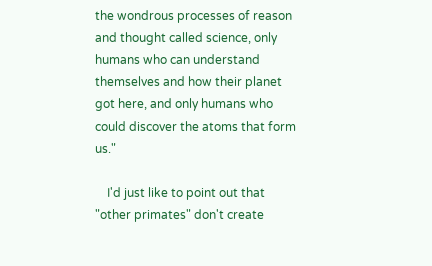the wondrous processes of reason and thought called science, only humans who can understand themselves and how their planet got here, and only humans who could discover the atoms that form us."

    I'd just like to point out that "other primates" don't create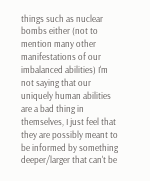things such as nuclear bombs either (not to mention many other manifestations of our imbalanced abilities) I'm not saying that our uniquely human abilities are a bad thing in themselves, I just feel that they are possibly meant to be informed by something deeper/larger that can't be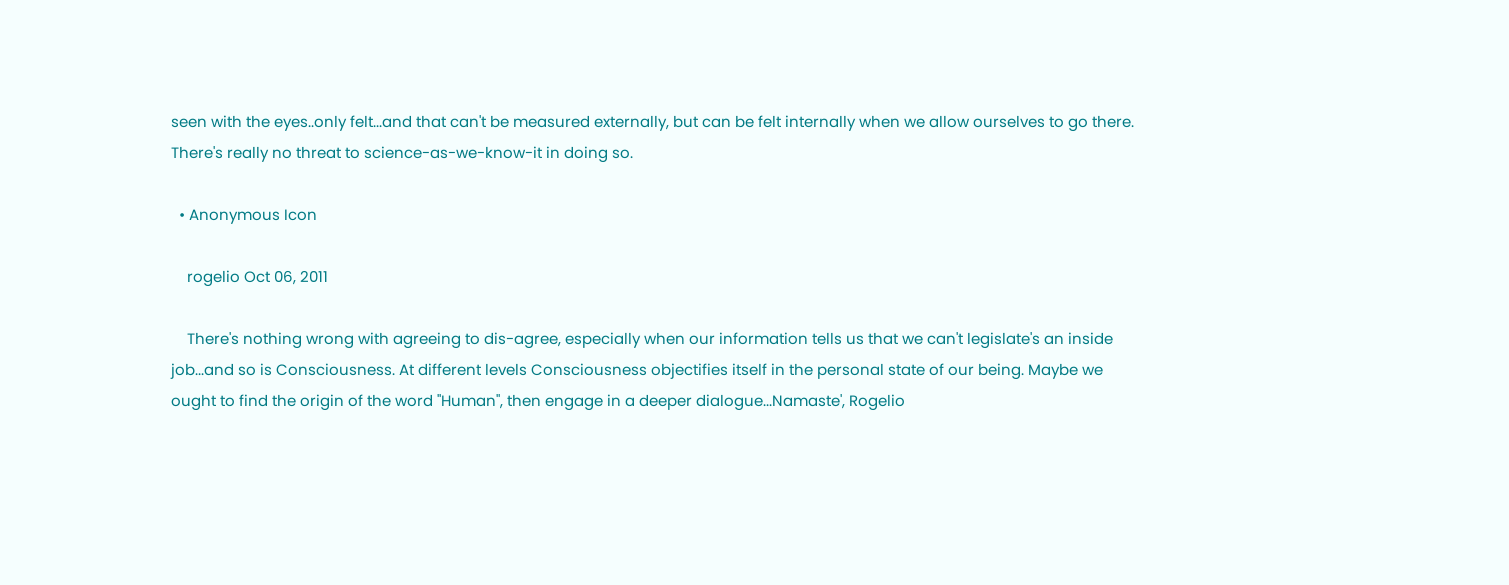seen with the eyes..only felt...and that can't be measured externally, but can be felt internally when we allow ourselves to go there. There's really no threat to science-as-we-know-it in doing so.

  • Anonymous Icon

    rogelio Oct 06, 2011

    There's nothing wrong with agreeing to dis-agree, especially when our information tells us that we can't legislate's an inside job...and so is Consciousness. At different levels Consciousness objectifies itself in the personal state of our being. Maybe we ought to find the origin of the word "Human", then engage in a deeper dialogue...Namaste', Rogelio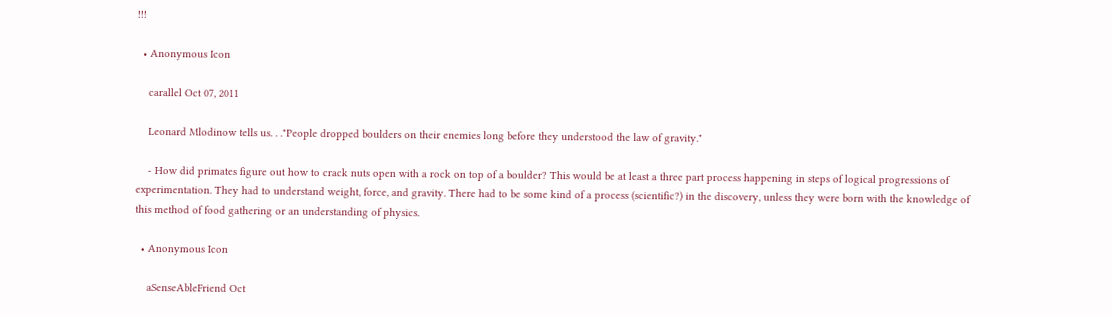!!!

  • Anonymous Icon

    carallel Oct 07, 2011

    Leonard Mlodinow tells us. . ."People dropped boulders on their enemies long before they understood the law of gravity."

    - How did primates figure out how to crack nuts open with a rock on top of a boulder? This would be at least a three part process happening in steps of logical progressions of experimentation. They had to understand weight, force, and gravity. There had to be some kind of a process (scientific?) in the discovery, unless they were born with the knowledge of this method of food gathering or an understanding of physics.

  • Anonymous Icon

    aSenseAbleFriend Oct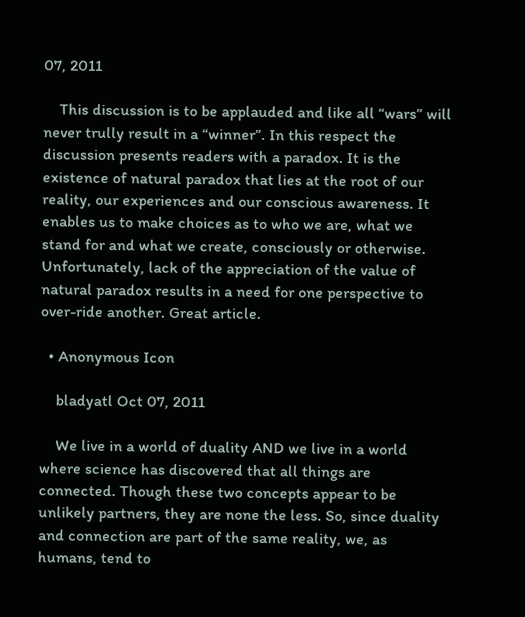07, 2011

    This discussion is to be applauded and like all “wars” will never trully result in a “winner”. In this respect the discussion presents readers with a paradox. It is the existence of natural paradox that lies at the root of our reality, our experiences and our conscious awareness. It enables us to make choices as to who we are, what we stand for and what we create, consciously or otherwise. Unfortunately, lack of the appreciation of the value of natural paradox results in a need for one perspective to over-ride another. Great article.

  • Anonymous Icon

    bladyatl Oct 07, 2011

    We live in a world of duality AND we live in a world where science has discovered that all things are connected. Though these two concepts appear to be unlikely partners, they are none the less. So, since duality and connection are part of the same reality, we, as humans, tend to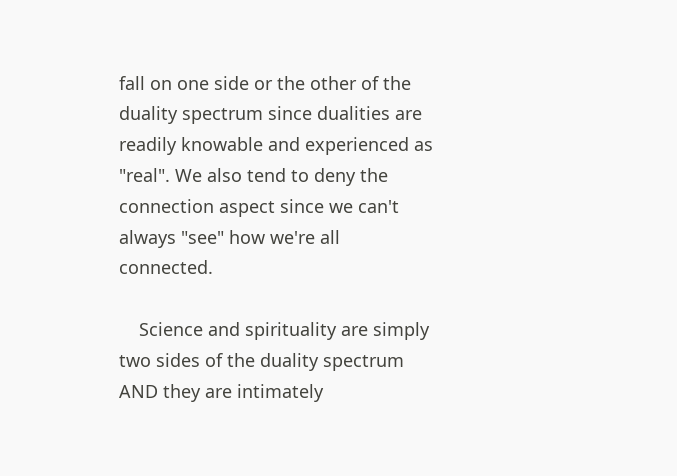fall on one side or the other of the duality spectrum since dualities are readily knowable and experienced as "real". We also tend to deny the connection aspect since we can't always "see" how we're all connected.

    Science and spirituality are simply two sides of the duality spectrum AND they are intimately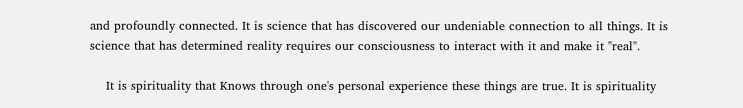and profoundly connected. It is science that has discovered our undeniable connection to all things. It is science that has determined reality requires our consciousness to interact with it and make it "real".

    It is spirituality that Knows through one's personal experience these things are true. It is spirituality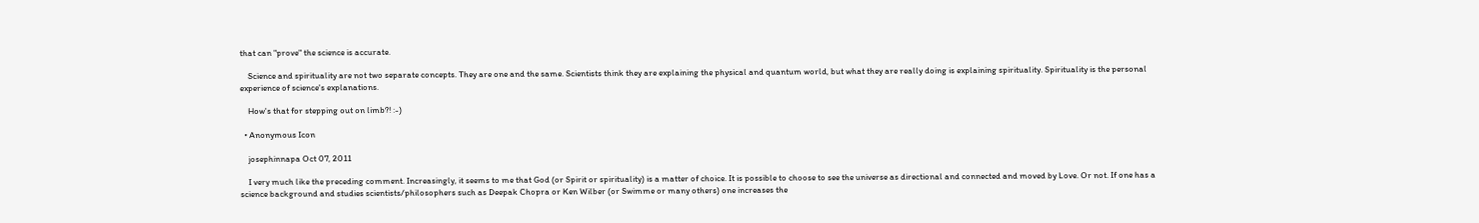that can "prove" the science is accurate.

    Science and spirituality are not two separate concepts. They are one and the same. Scientists think they are explaining the physical and quantum world, but what they are really doing is explaining spirituality. Spirituality is the personal experience of science's explanations.

    How's that for stepping out on limb?! :-)

  • Anonymous Icon

    josephinnapa Oct 07, 2011

    I very much like the preceding comment. Increasingly, it seems to me that God (or Spirit or spirituality) is a matter of choice. It is possible to choose to see the universe as directional and connected and moved by Love. Or not. If one has a science background and studies scientists/philosophers such as Deepak Chopra or Ken Wilber (or Swimme or many others) one increases the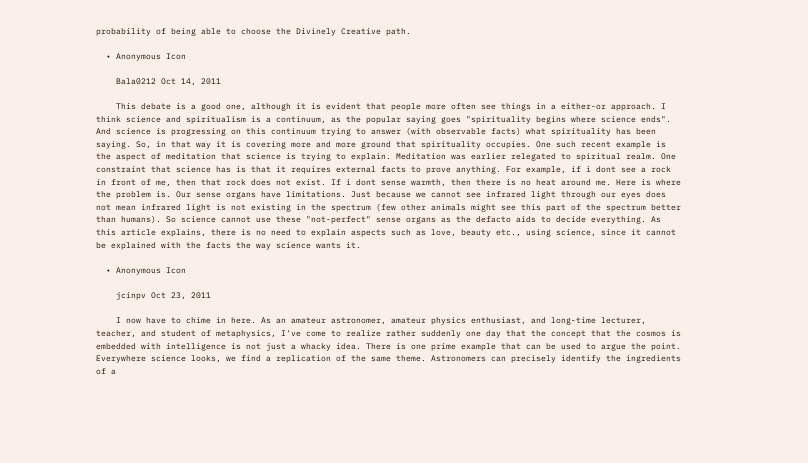probability of being able to choose the Divinely Creative path.

  • Anonymous Icon

    Bala0212 Oct 14, 2011

    This debate is a good one, although it is evident that people more often see things in a either-or approach. I think science and spiritualism is a continuum, as the popular saying goes "spirituality begins where science ends". And science is progressing on this continuum trying to answer (with observable facts) what spirituality has been saying. So, in that way it is covering more and more ground that spirituality occupies. One such recent example is the aspect of meditation that science is trying to explain. Meditation was earlier relegated to spiritual realm. One constraint that science has is that it requires external facts to prove anything. For example, if i dont see a rock in front of me, then that rock does not exist. If i dont sense warmth, then there is no heat around me. Here is where the problem is. Our sense organs have limitations. Just because we cannot see infrared light through our eyes does not mean infrared light is not existing in the spectrum (few other animals might see this part of the spectrum better than humans). So science cannot use these "not-perfect" sense organs as the defacto aids to decide everything. As this article explains, there is no need to explain aspects such as love, beauty etc., using science, since it cannot be explained with the facts the way science wants it.

  • Anonymous Icon

    jcinpv Oct 23, 2011

    I now have to chime in here. As an amateur astronomer, amateur physics enthusiast, and long-time lecturer, teacher, and student of metaphysics, I've come to realize rather suddenly one day that the concept that the cosmos is embedded with intelligence is not just a whacky idea. There is one prime example that can be used to argue the point. Everywhere science looks, we find a replication of the same theme. Astronomers can precisely identify the ingredients of a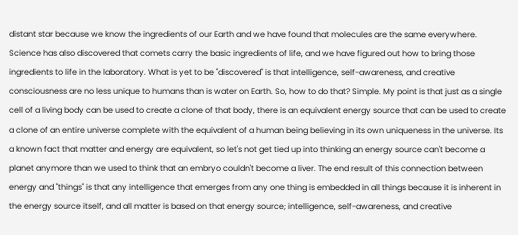distant star because we know the ingredients of our Earth and we have found that molecules are the same everywhere. Science has also discovered that comets carry the basic ingredients of life, and we have figured out how to bring those ingredients to life in the laboratory. What is yet to be "discovered" is that intelligence, self-awareness, and creative consciousness are no less unique to humans than is water on Earth. So, how to do that? Simple. My point is that just as a single cell of a living body can be used to create a clone of that body, there is an equivalent energy source that can be used to create a clone of an entire universe complete with the equivalent of a human being believing in its own uniqueness in the universe. Its a known fact that matter and energy are equivalent, so let's not get tied up into thinking an energy source can't become a planet anymore than we used to think that an embryo couldn't become a liver. The end result of this connection between energy and "things" is that any intelligence that emerges from any one thing is embedded in all things because it is inherent in the energy source itself, and all matter is based on that energy source; intelligence, self-awareness, and creative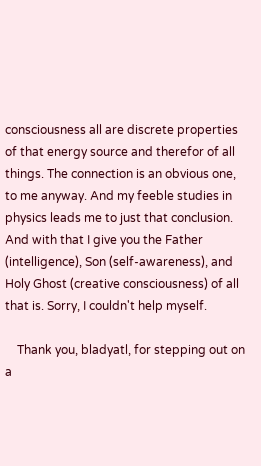consciousness all are discrete properties of that energy source and therefor of all things. The connection is an obvious one, to me anyway. And my feeble studies in physics leads me to just that conclusion. And with that I give you the Father (intelligence), Son (self-awareness), and Holy Ghost (creative consciousness) of all that is. Sorry, I couldn't help myself.

    Thank you, bladyatl, for stepping out on a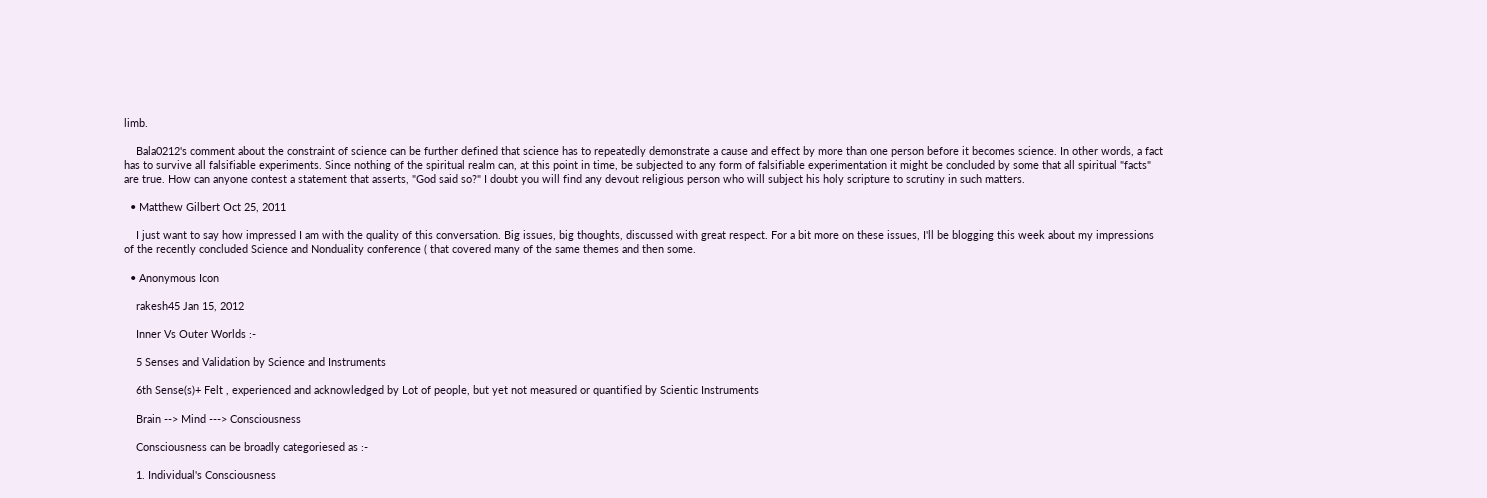limb.

    Bala0212's comment about the constraint of science can be further defined that science has to repeatedly demonstrate a cause and effect by more than one person before it becomes science. In other words, a fact has to survive all falsifiable experiments. Since nothing of the spiritual realm can, at this point in time, be subjected to any form of falsifiable experimentation it might be concluded by some that all spiritual "facts" are true. How can anyone contest a statement that asserts, "God said so?" I doubt you will find any devout religious person who will subject his holy scripture to scrutiny in such matters.

  • Matthew Gilbert Oct 25, 2011

    I just want to say how impressed I am with the quality of this conversation. Big issues, big thoughts, discussed with great respect. For a bit more on these issues, I'll be blogging this week about my impressions of the recently concluded Science and Nonduality conference ( that covered many of the same themes and then some.

  • Anonymous Icon

    rakesh45 Jan 15, 2012

    Inner Vs Outer Worlds :-

    5 Senses and Validation by Science and Instruments

    6th Sense(s)+ Felt , experienced and acknowledged by Lot of people, but yet not measured or quantified by Scientic Instruments

    Brain --> Mind ---> Consciousness

    Consciousness can be broadly categoriesed as :-

    1. Individual's Consciousness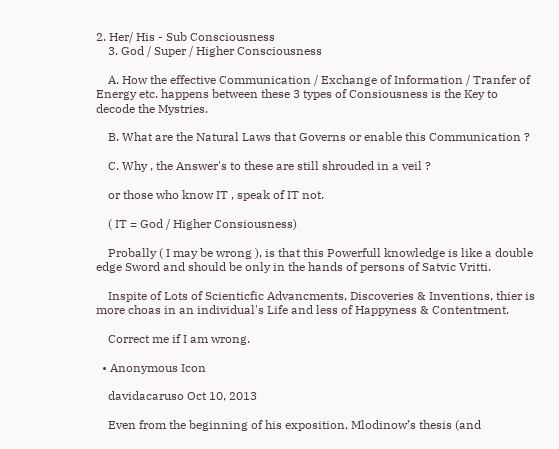2. Her/ His - Sub Consciousness
    3. God / Super / Higher Consciousness

    A. How the effective Communication / Exchange of Information / Tranfer of Energy etc. happens between these 3 types of Consiousness is the Key to decode the Mystries.

    B. What are the Natural Laws that Governs or enable this Communication ?

    C. Why , the Answer's to these are still shrouded in a veil ?

    or those who know IT , speak of IT not.

    ( IT = God / Higher Consiousness)

    Probally ( I may be wrong ), is that this Powerfull knowledge is like a double edge Sword and should be only in the hands of persons of Satvic Vritti.

    Inspite of Lots of Scienticfic Advancments, Discoveries & Inventions, thier is more choas in an individual's Life and less of Happyness & Contentment.

    Correct me if I am wrong.

  • Anonymous Icon

    davidacaruso Oct 10, 2013

    Even from the beginning of his exposition, Mlodinow’s thesis (and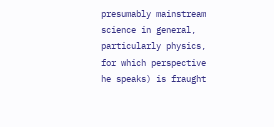presumably mainstream science in general, particularly physics, for which perspective he speaks) is fraught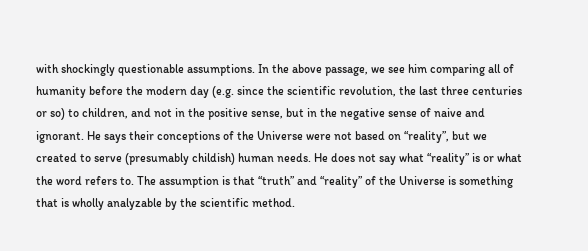with shockingly questionable assumptions. In the above passage, we see him comparing all of humanity before the modern day (e.g. since the scientific revolution, the last three centuries or so) to children, and not in the positive sense, but in the negative sense of naive and ignorant. He says their conceptions of the Universe were not based on “reality”, but we created to serve (presumably childish) human needs. He does not say what “reality” is or what the word refers to. The assumption is that “truth” and “reality” of the Universe is something that is wholly analyzable by the scientific method.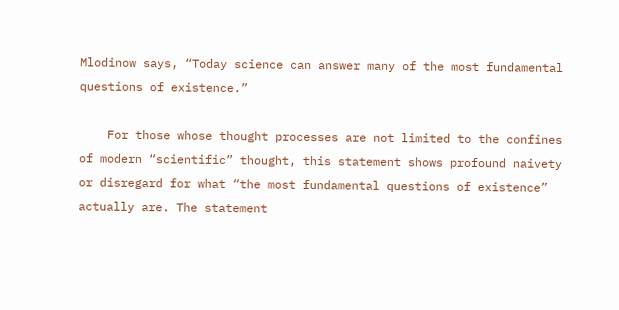Mlodinow says, “Today science can answer many of the most fundamental questions of existence.”

    For those whose thought processes are not limited to the confines of modern “scientific” thought, this statement shows profound naivety or disregard for what “the most fundamental questions of existence” actually are. The statement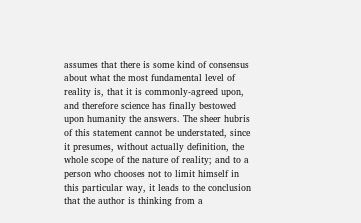assumes that there is some kind of consensus about what the most fundamental level of reality is, that it is commonly-agreed upon, and therefore science has finally bestowed upon humanity the answers. The sheer hubris of this statement cannot be understated, since it presumes, without actually definition, the whole scope of the nature of reality; and to a person who chooses not to limit himself in this particular way, it leads to the conclusion that the author is thinking from a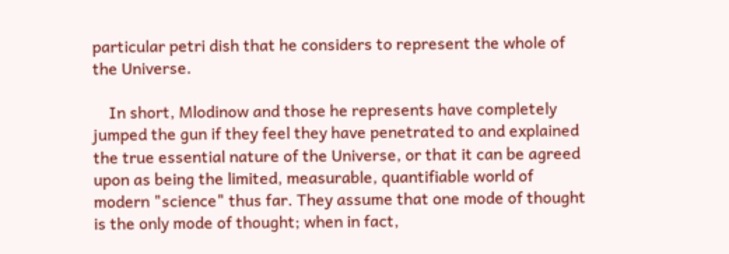particular petri dish that he considers to represent the whole of the Universe.

    In short, Mlodinow and those he represents have completely jumped the gun if they feel they have penetrated to and explained the true essential nature of the Universe, or that it can be agreed upon as being the limited, measurable, quantifiable world of modern "science" thus far. They assume that one mode of thought is the only mode of thought; when in fact,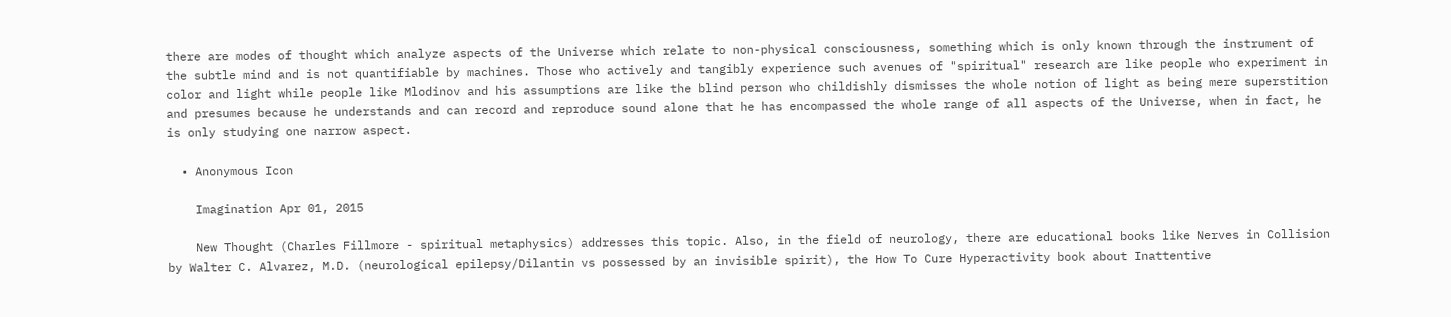there are modes of thought which analyze aspects of the Universe which relate to non-physical consciousness, something which is only known through the instrument of the subtle mind and is not quantifiable by machines. Those who actively and tangibly experience such avenues of "spiritual" research are like people who experiment in color and light while people like Mlodinov and his assumptions are like the blind person who childishly dismisses the whole notion of light as being mere superstition and presumes because he understands and can record and reproduce sound alone that he has encompassed the whole range of all aspects of the Universe, when in fact, he is only studying one narrow aspect.

  • Anonymous Icon

    Imagination Apr 01, 2015

    New Thought (Charles Fillmore - spiritual metaphysics) addresses this topic. Also, in the field of neurology, there are educational books like Nerves in Collision by Walter C. Alvarez, M.D. (neurological epilepsy/Dilantin vs possessed by an invisible spirit), the How To Cure Hyperactivity book about Inattentive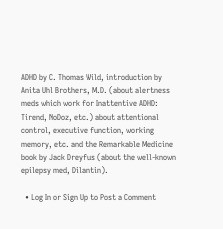ADHD by C. Thomas Wild, introduction by Anita Uhl Brothers, M.D. (about alertness meds which work for Inattentive ADHD: Tirend, NoDoz, etc.) about attentional control, executive function, working memory, etc. and the Remarkable Medicine book by Jack Dreyfus (about the well-known epilepsy med, Dilantin).

  • Log In or Sign Up to Post a Comment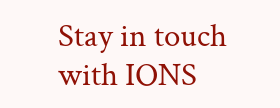Stay in touch with IONS